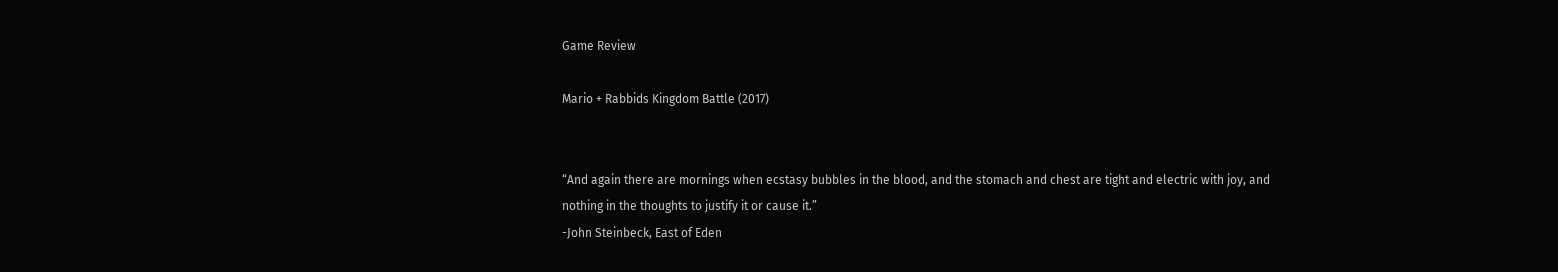Game Review

Mario + Rabbids Kingdom Battle (2017)


“And again there are mornings when ecstasy bubbles in the blood, and the stomach and chest are tight and electric with joy, and nothing in the thoughts to justify it or cause it.”
-John Steinbeck, East of Eden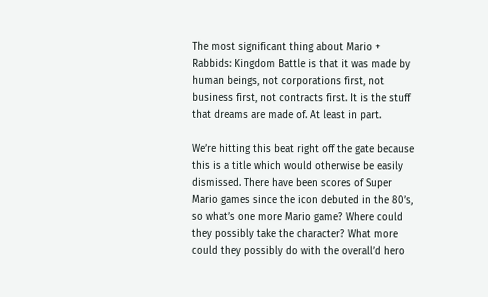The most significant thing about Mario + Rabbids: Kingdom Battle is that it was made by human beings, not corporations first, not business first, not contracts first. It is the stuff that dreams are made of. At least in part.

We’re hitting this beat right off the gate because this is a title which would otherwise be easily dismissed. There have been scores of Super Mario games since the icon debuted in the 80’s, so what’s one more Mario game? Where could they possibly take the character? What more could they possibly do with the overall’d hero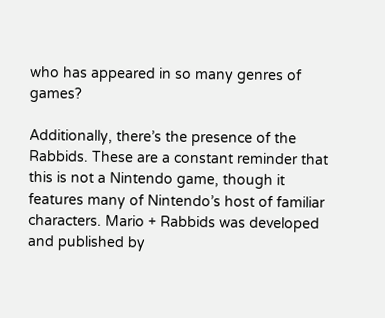who has appeared in so many genres of games?

Additionally, there’s the presence of the Rabbids. These are a constant reminder that this is not a Nintendo game, though it features many of Nintendo’s host of familiar characters. Mario + Rabbids was developed and published by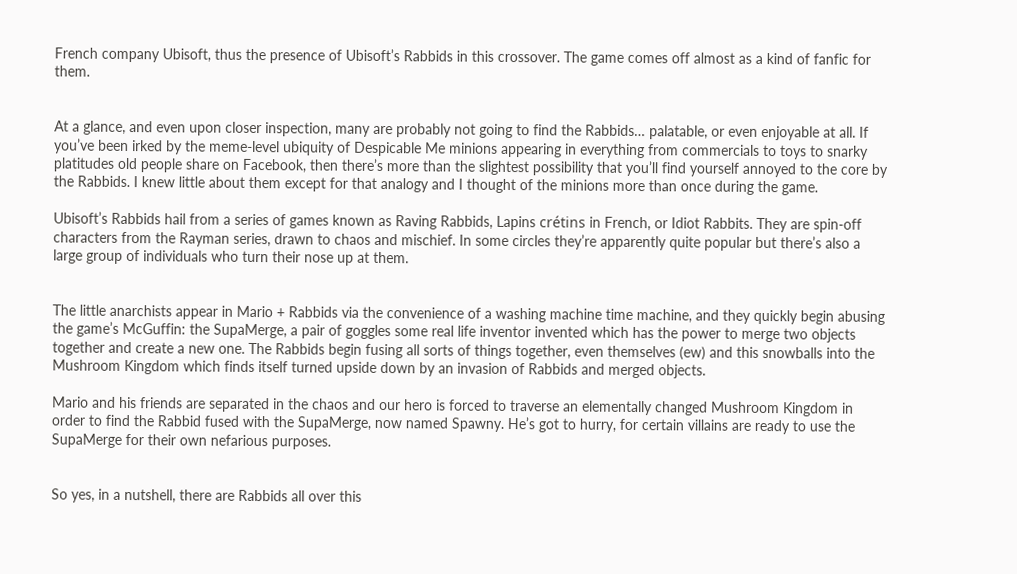French company Ubisoft, thus the presence of Ubisoft’s Rabbids in this crossover. The game comes off almost as a kind of fanfic for them.


At a glance, and even upon closer inspection, many are probably not going to find the Rabbids… palatable, or even enjoyable at all. If you’ve been irked by the meme-level ubiquity of Despicable Me minions appearing in everything from commercials to toys to snarky platitudes old people share on Facebook, then there’s more than the slightest possibility that you’ll find yourself annoyed to the core by the Rabbids. I knew little about them except for that analogy and I thought of the minions more than once during the game.

Ubisoft’s Rabbids hail from a series of games known as Raving Rabbids, Lapins crétins in French, or Idiot Rabbits. They are spin-off characters from the Rayman series, drawn to chaos and mischief. In some circles they’re apparently quite popular but there’s also a large group of individuals who turn their nose up at them.


The little anarchists appear in Mario + Rabbids via the convenience of a washing machine time machine, and they quickly begin abusing the game’s McGuffin: the SupaMerge, a pair of goggles some real life inventor invented which has the power to merge two objects together and create a new one. The Rabbids begin fusing all sorts of things together, even themselves (ew) and this snowballs into the Mushroom Kingdom which finds itself turned upside down by an invasion of Rabbids and merged objects.

Mario and his friends are separated in the chaos and our hero is forced to traverse an elementally changed Mushroom Kingdom in order to find the Rabbid fused with the SupaMerge, now named Spawny. He’s got to hurry, for certain villains are ready to use the SupaMerge for their own nefarious purposes.


So yes, in a nutshell, there are Rabbids all over this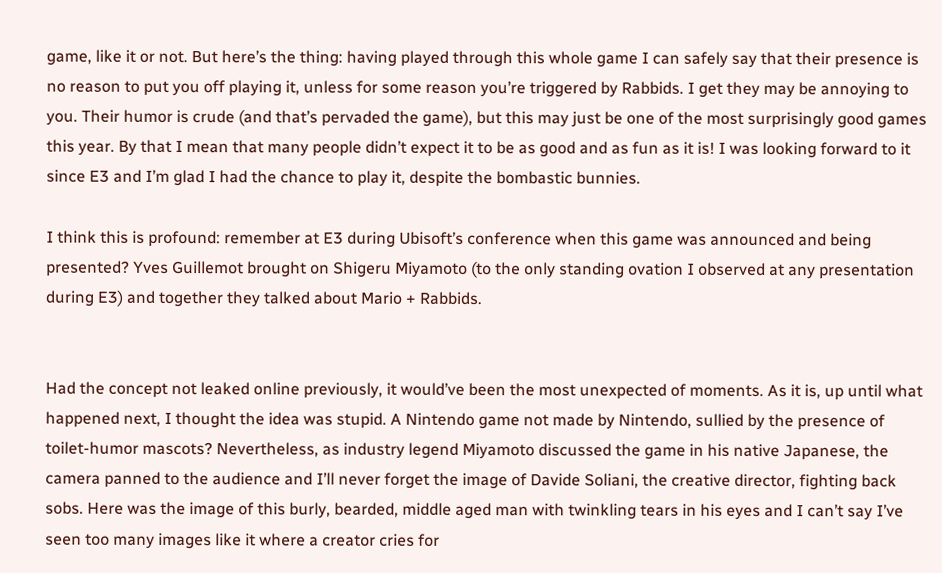game, like it or not. But here’s the thing: having played through this whole game I can safely say that their presence is no reason to put you off playing it, unless for some reason you’re triggered by Rabbids. I get they may be annoying to you. Their humor is crude (and that’s pervaded the game), but this may just be one of the most surprisingly good games this year. By that I mean that many people didn’t expect it to be as good and as fun as it is! I was looking forward to it since E3 and I’m glad I had the chance to play it, despite the bombastic bunnies.

I think this is profound: remember at E3 during Ubisoft’s conference when this game was announced and being presented? Yves Guillemot brought on Shigeru Miyamoto (to the only standing ovation I observed at any presentation during E3) and together they talked about Mario + Rabbids.


Had the concept not leaked online previously, it would’ve been the most unexpected of moments. As it is, up until what happened next, I thought the idea was stupid. A Nintendo game not made by Nintendo, sullied by the presence of toilet-humor mascots? Nevertheless, as industry legend Miyamoto discussed the game in his native Japanese, the camera panned to the audience and I’ll never forget the image of Davide Soliani, the creative director, fighting back sobs. Here was the image of this burly, bearded, middle aged man with twinkling tears in his eyes and I can’t say I’ve seen too many images like it where a creator cries for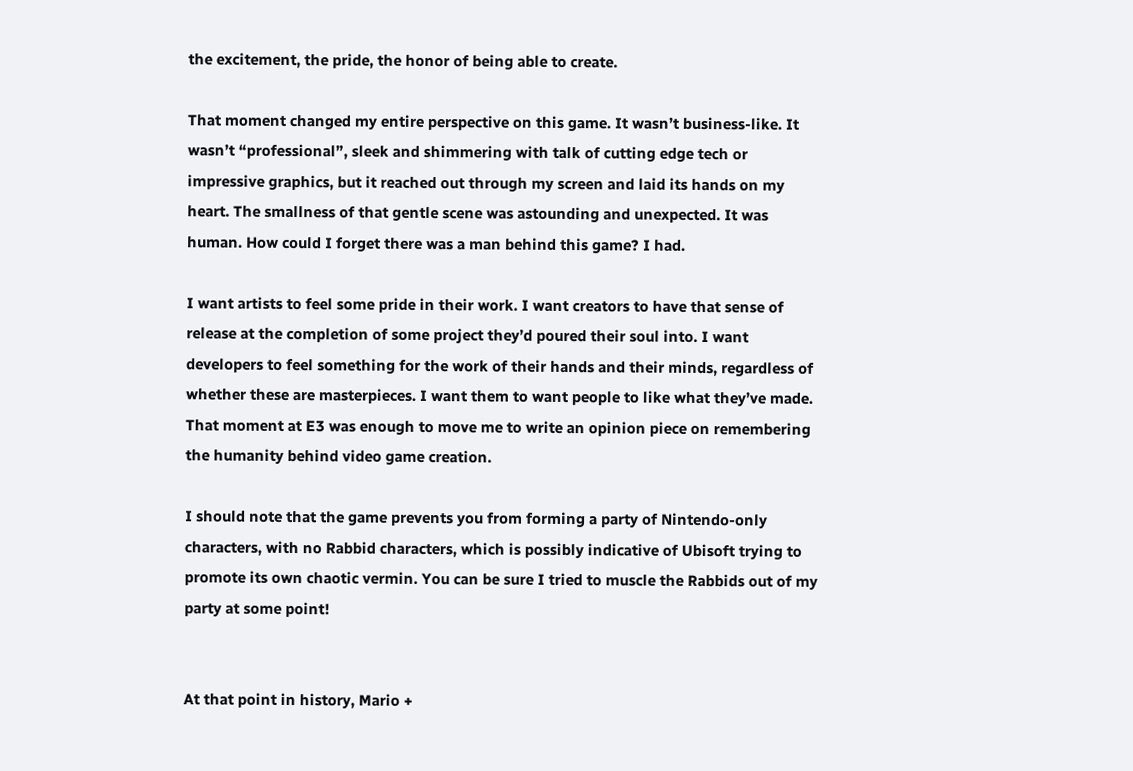the excitement, the pride, the honor of being able to create.

That moment changed my entire perspective on this game. It wasn’t business-like. It wasn’t “professional”, sleek and shimmering with talk of cutting edge tech or impressive graphics, but it reached out through my screen and laid its hands on my heart. The smallness of that gentle scene was astounding and unexpected. It was human. How could I forget there was a man behind this game? I had.

I want artists to feel some pride in their work. I want creators to have that sense of release at the completion of some project they’d poured their soul into. I want developers to feel something for the work of their hands and their minds, regardless of whether these are masterpieces. I want them to want people to like what they’ve made. That moment at E3 was enough to move me to write an opinion piece on remembering the humanity behind video game creation.

I should note that the game prevents you from forming a party of Nintendo-only characters, with no Rabbid characters, which is possibly indicative of Ubisoft trying to promote its own chaotic vermin. You can be sure I tried to muscle the Rabbids out of my party at some point!


At that point in history, Mario +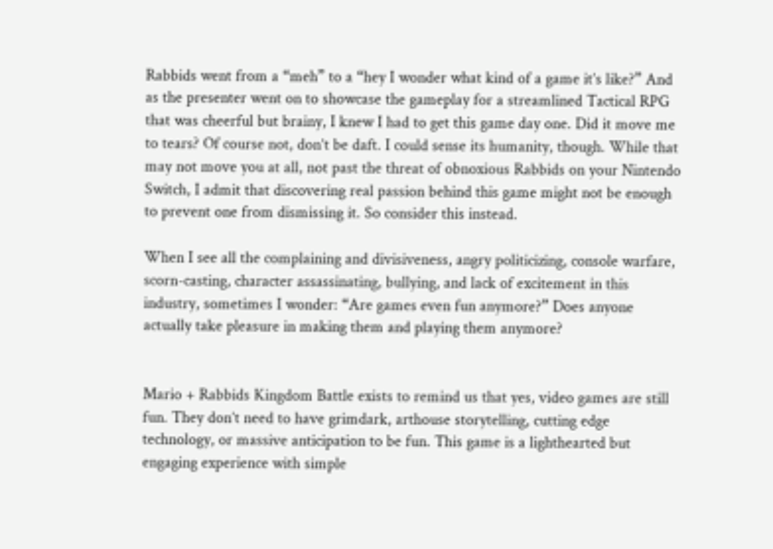Rabbids went from a “meh” to a “hey I wonder what kind of a game it’s like?” And as the presenter went on to showcase the gameplay for a streamlined Tactical RPG that was cheerful but brainy, I knew I had to get this game day one. Did it move me to tears? Of course not, don’t be daft. I could sense its humanity, though. While that may not move you at all, not past the threat of obnoxious Rabbids on your Nintendo Switch, I admit that discovering real passion behind this game might not be enough to prevent one from dismissing it. So consider this instead.

When I see all the complaining and divisiveness, angry politicizing, console warfare, scorn-casting, character assassinating, bullying, and lack of excitement in this industry, sometimes I wonder: “Are games even fun anymore?” Does anyone actually take pleasure in making them and playing them anymore?


Mario + Rabbids Kingdom Battle exists to remind us that yes, video games are still fun. They don’t need to have grimdark, arthouse storytelling, cutting edge technology, or massive anticipation to be fun. This game is a lighthearted but engaging experience with simple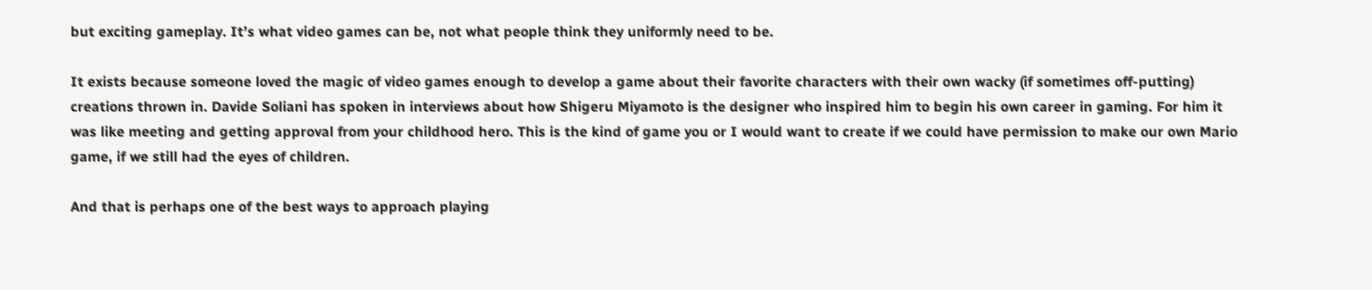but exciting gameplay. It’s what video games can be, not what people think they uniformly need to be.

It exists because someone loved the magic of video games enough to develop a game about their favorite characters with their own wacky (if sometimes off-putting) creations thrown in. Davide Soliani has spoken in interviews about how Shigeru Miyamoto is the designer who inspired him to begin his own career in gaming. For him it was like meeting and getting approval from your childhood hero. This is the kind of game you or I would want to create if we could have permission to make our own Mario game, if we still had the eyes of children.

And that is perhaps one of the best ways to approach playing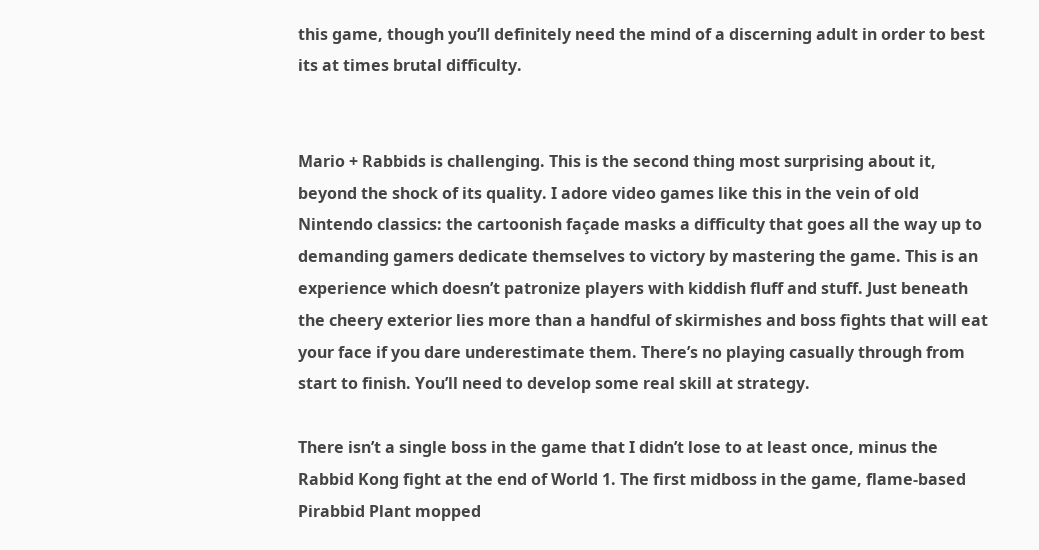this game, though you’ll definitely need the mind of a discerning adult in order to best its at times brutal difficulty.


Mario + Rabbids is challenging. This is the second thing most surprising about it, beyond the shock of its quality. I adore video games like this in the vein of old Nintendo classics: the cartoonish façade masks a difficulty that goes all the way up to demanding gamers dedicate themselves to victory by mastering the game. This is an experience which doesn’t patronize players with kiddish fluff and stuff. Just beneath the cheery exterior lies more than a handful of skirmishes and boss fights that will eat your face if you dare underestimate them. There’s no playing casually through from start to finish. You’ll need to develop some real skill at strategy.

There isn’t a single boss in the game that I didn’t lose to at least once, minus the Rabbid Kong fight at the end of World 1. The first midboss in the game, flame-based Pirabbid Plant mopped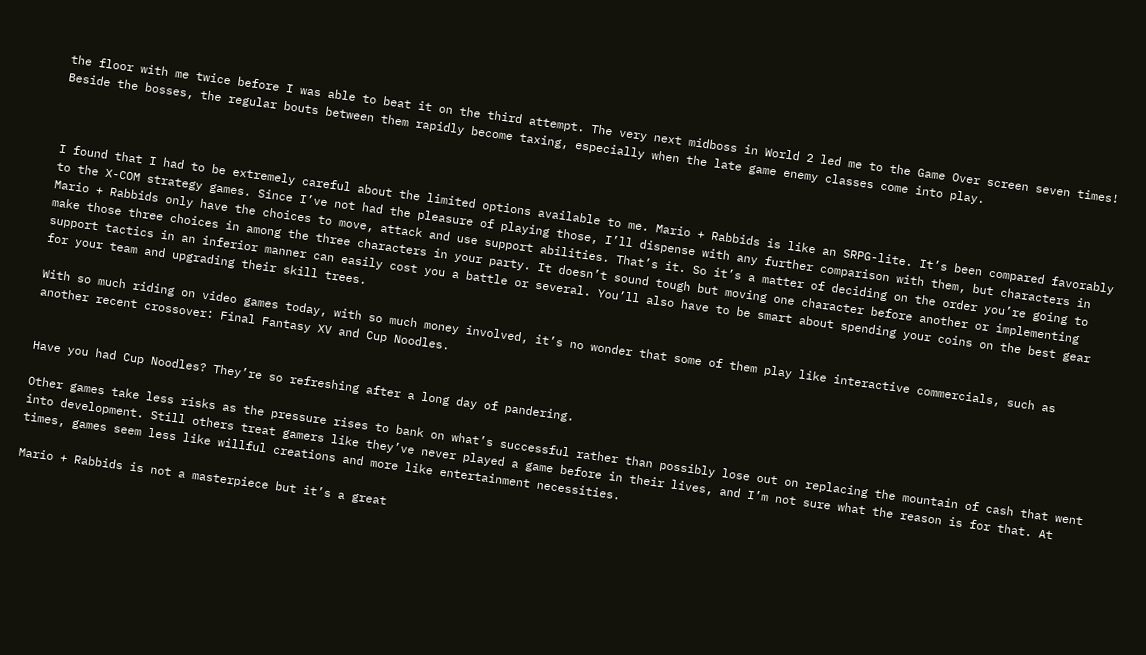the floor with me twice before I was able to beat it on the third attempt. The very next midboss in World 2 led me to the Game Over screen seven times! Beside the bosses, the regular bouts between them rapidly become taxing, especially when the late game enemy classes come into play.



I found that I had to be extremely careful about the limited options available to me. Mario + Rabbids is like an SRPG-lite. It’s been compared favorably to the X-COM strategy games. Since I’ve not had the pleasure of playing those, I’ll dispense with any further comparison with them, but characters in Mario + Rabbids only have the choices to move, attack and use support abilities. That’s it. So it’s a matter of deciding on the order you’re going to make those three choices in among the three characters in your party. It doesn’t sound tough but moving one character before another or implementing support tactics in an inferior manner can easily cost you a battle or several. You’ll also have to be smart about spending your coins on the best gear for your team and upgrading their skill trees.

With so much riding on video games today, with so much money involved, it’s no wonder that some of them play like interactive commercials, such as another recent crossover: Final Fantasy XV and Cup Noodles.


Have you had Cup Noodles? They’re so refreshing after a long day of pandering.

Other games take less risks as the pressure rises to bank on what’s successful rather than possibly lose out on replacing the mountain of cash that went into development. Still others treat gamers like they’ve never played a game before in their lives, and I’m not sure what the reason is for that. At times, games seem less like willful creations and more like entertainment necessities.

Mario + Rabbids is not a masterpiece but it’s a great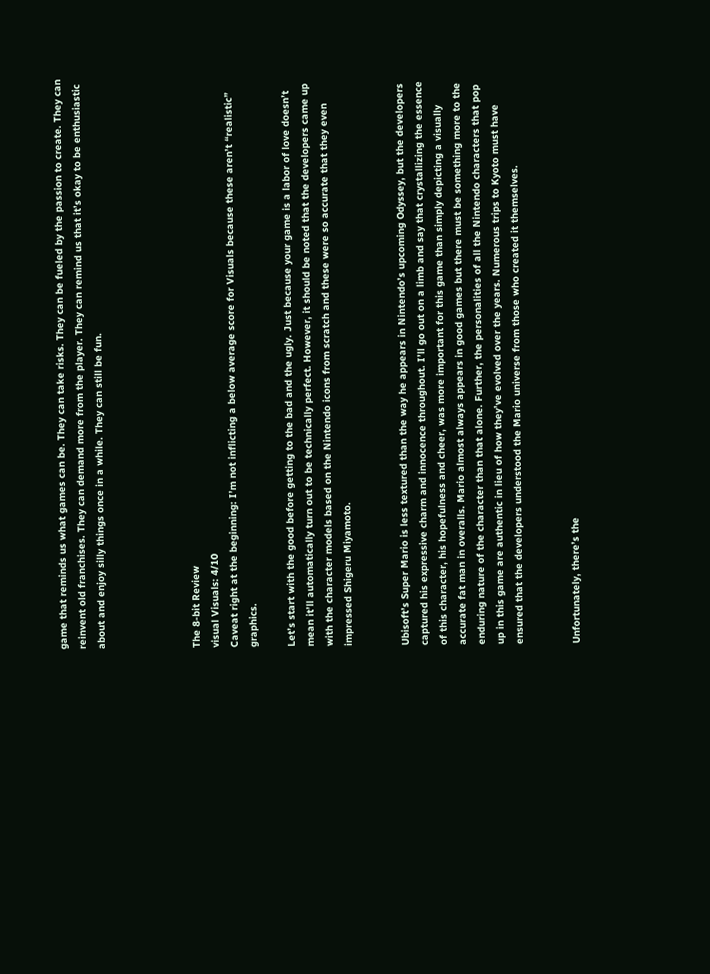game that reminds us what games can be. They can take risks. They can be fueled by the passion to create. They can reinvent old franchises. They can demand more from the player. They can remind us that it’s okay to be enthusiastic about and enjoy silly things once in a while. They can still be fun.




The 8-bit Review
visual Visuals: 4/10
Caveat right at the beginning: I’m not inflicting a below average score for Visuals because these aren’t “realistic” graphics.

Let’s start with the good before getting to the bad and the ugly. Just because your game is a labor of love doesn’t mean it’ll automatically turn out to be technically perfect. However, it should be noted that the developers came up with the character models based on the Nintendo icons from scratch and these were so accurate that they even impressed Shigeru Miyamoto.


Ubisoft’s Super Mario is less textured than the way he appears in Nintendo’s upcoming Odyssey, but the developers captured his expressive charm and innocence throughout. I’ll go out on a limb and say that crystallizing the essence of this character, his hopefulness and cheer, was more important for this game than simply depicting a visually accurate fat man in overalls. Mario almost always appears in good games but there must be something more to the enduring nature of the character than that alone. Further, the personalities of all the Nintendo characters that pop up in this game are authentic in lieu of how they’ve evolved over the years. Numerous trips to Kyoto must have ensured that the developers understood the Mario universe from those who created it themselves.


Unfortunately, there’s the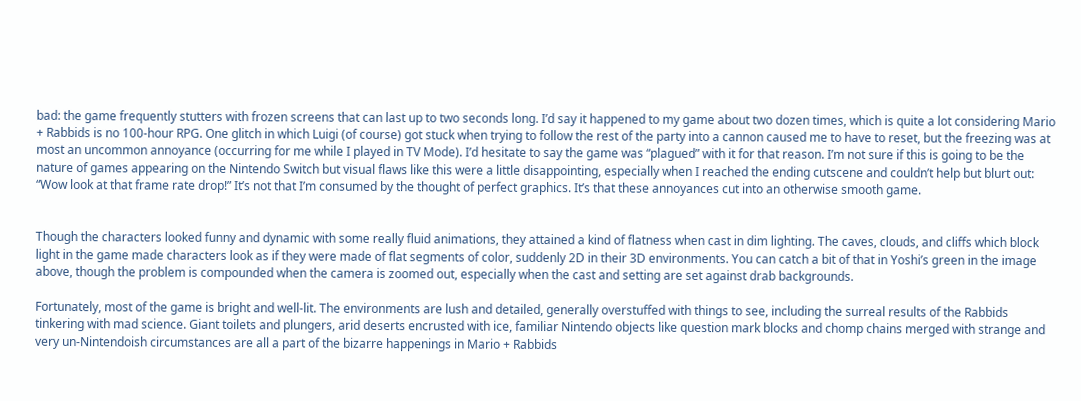bad: the game frequently stutters with frozen screens that can last up to two seconds long. I’d say it happened to my game about two dozen times, which is quite a lot considering Mario + Rabbids is no 100-hour RPG. One glitch in which Luigi (of course) got stuck when trying to follow the rest of the party into a cannon caused me to have to reset, but the freezing was at most an uncommon annoyance (occurring for me while I played in TV Mode). I’d hesitate to say the game was “plagued” with it for that reason. I’m not sure if this is going to be the nature of games appearing on the Nintendo Switch but visual flaws like this were a little disappointing, especially when I reached the ending cutscene and couldn’t help but blurt out: “Wow look at that frame rate drop!” It’s not that I’m consumed by the thought of perfect graphics. It’s that these annoyances cut into an otherwise smooth game.


Though the characters looked funny and dynamic with some really fluid animations, they attained a kind of flatness when cast in dim lighting. The caves, clouds, and cliffs which block light in the game made characters look as if they were made of flat segments of color, suddenly 2D in their 3D environments. You can catch a bit of that in Yoshi’s green in the image above, though the problem is compounded when the camera is zoomed out, especially when the cast and setting are set against drab backgrounds.

Fortunately, most of the game is bright and well-lit. The environments are lush and detailed, generally overstuffed with things to see, including the surreal results of the Rabbids tinkering with mad science. Giant toilets and plungers, arid deserts encrusted with ice, familiar Nintendo objects like question mark blocks and chomp chains merged with strange and very un-Nintendoish circumstances are all a part of the bizarre happenings in Mario + Rabbids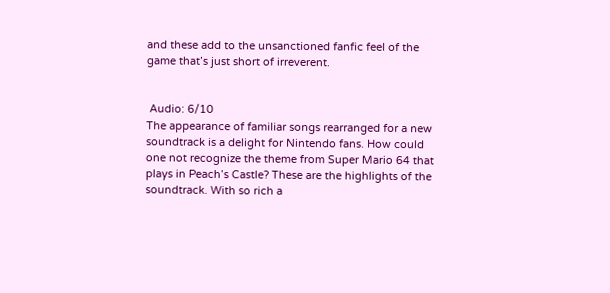and these add to the unsanctioned fanfic feel of the game that’s just short of irreverent.


 Audio: 6/10
The appearance of familiar songs rearranged for a new soundtrack is a delight for Nintendo fans. How could one not recognize the theme from Super Mario 64 that plays in Peach’s Castle? These are the highlights of the soundtrack. With so rich a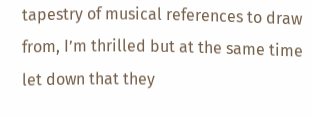tapestry of musical references to draw from, I’m thrilled but at the same time let down that they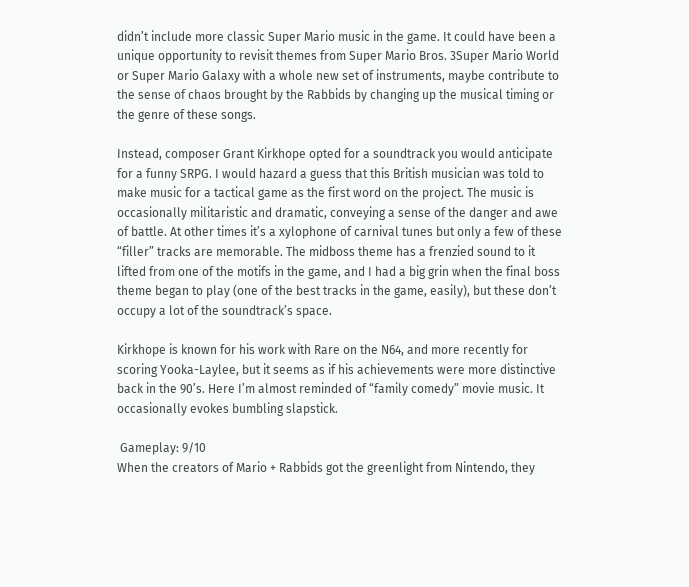didn’t include more classic Super Mario music in the game. It could have been a unique opportunity to revisit themes from Super Mario Bros. 3Super Mario World or Super Mario Galaxy with a whole new set of instruments, maybe contribute to the sense of chaos brought by the Rabbids by changing up the musical timing or the genre of these songs.

Instead, composer Grant Kirkhope opted for a soundtrack you would anticipate for a funny SRPG. I would hazard a guess that this British musician was told to make music for a tactical game as the first word on the project. The music is occasionally militaristic and dramatic, conveying a sense of the danger and awe of battle. At other times it’s a xylophone of carnival tunes but only a few of these “filler” tracks are memorable. The midboss theme has a frenzied sound to it lifted from one of the motifs in the game, and I had a big grin when the final boss theme began to play (one of the best tracks in the game, easily), but these don’t occupy a lot of the soundtrack’s space.

Kirkhope is known for his work with Rare on the N64, and more recently for scoring Yooka-Laylee, but it seems as if his achievements were more distinctive back in the 90’s. Here I’m almost reminded of “family comedy” movie music. It occasionally evokes bumbling slapstick.

 Gameplay: 9/10
When the creators of Mario + Rabbids got the greenlight from Nintendo, they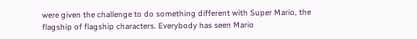were given the challenge to do something different with Super Mario, the flagship of flagship characters. Everybody has seen Mario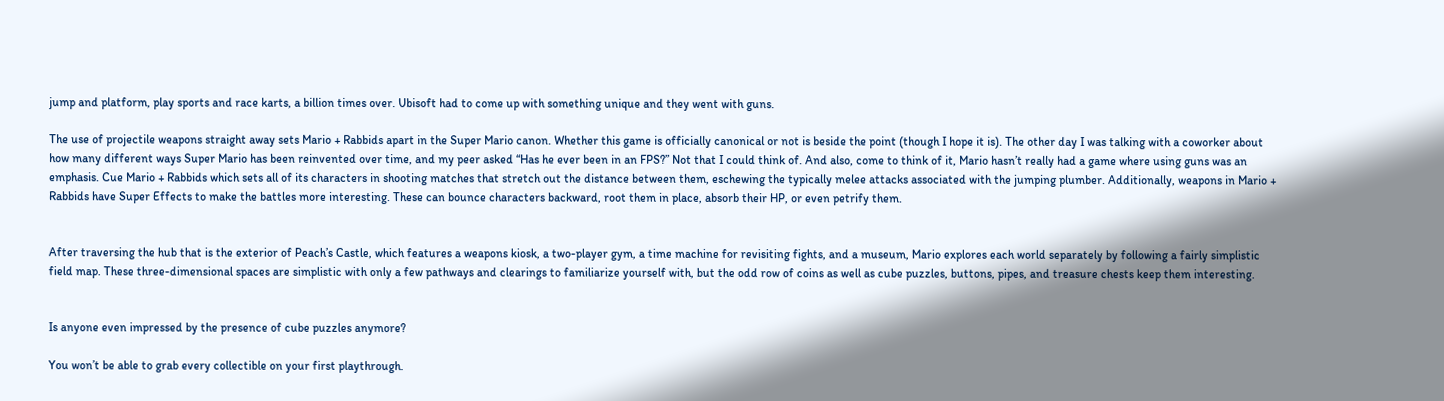jump and platform, play sports and race karts, a billion times over. Ubisoft had to come up with something unique and they went with guns.

The use of projectile weapons straight away sets Mario + Rabbids apart in the Super Mario canon. Whether this game is officially canonical or not is beside the point (though I hope it is). The other day I was talking with a coworker about how many different ways Super Mario has been reinvented over time, and my peer asked “Has he ever been in an FPS?” Not that I could think of. And also, come to think of it, Mario hasn’t really had a game where using guns was an emphasis. Cue Mario + Rabbids which sets all of its characters in shooting matches that stretch out the distance between them, eschewing the typically melee attacks associated with the jumping plumber. Additionally, weapons in Mario + Rabbids have Super Effects to make the battles more interesting. These can bounce characters backward, root them in place, absorb their HP, or even petrify them.


After traversing the hub that is the exterior of Peach’s Castle, which features a weapons kiosk, a two-player gym, a time machine for revisiting fights, and a museum, Mario explores each world separately by following a fairly simplistic field map. These three-dimensional spaces are simplistic with only a few pathways and clearings to familiarize yourself with, but the odd row of coins as well as cube puzzles, buttons, pipes, and treasure chests keep them interesting.


Is anyone even impressed by the presence of cube puzzles anymore?

You won’t be able to grab every collectible on your first playthrough.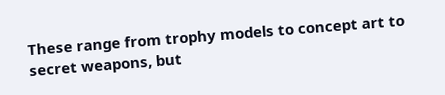These range from trophy models to concept art to secret weapons, but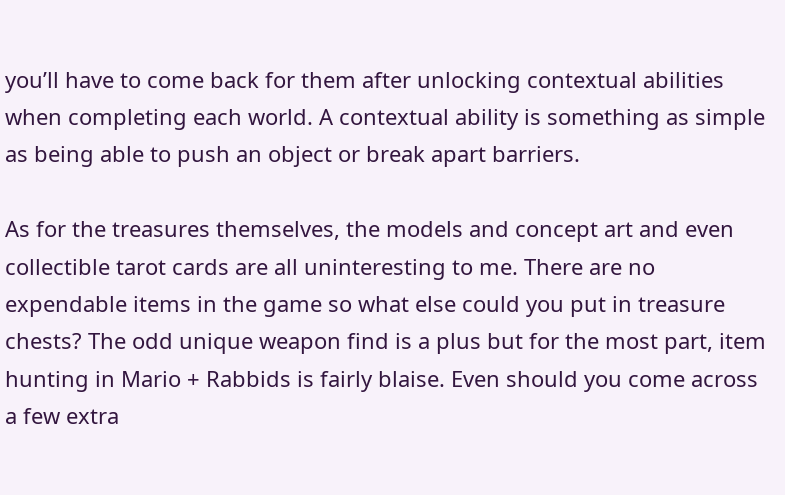you’ll have to come back for them after unlocking contextual abilities when completing each world. A contextual ability is something as simple as being able to push an object or break apart barriers.

As for the treasures themselves, the models and concept art and even collectible tarot cards are all uninteresting to me. There are no expendable items in the game so what else could you put in treasure chests? The odd unique weapon find is a plus but for the most part, item hunting in Mario + Rabbids is fairly blaise. Even should you come across a few extra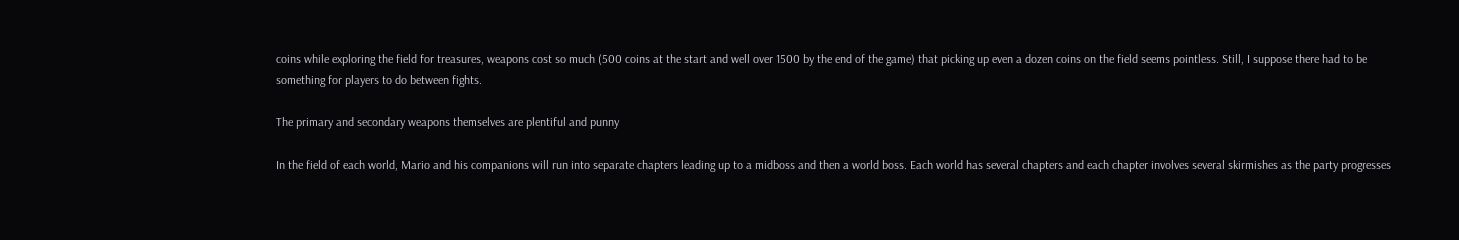coins while exploring the field for treasures, weapons cost so much (500 coins at the start and well over 1500 by the end of the game) that picking up even a dozen coins on the field seems pointless. Still, I suppose there had to be something for players to do between fights.

The primary and secondary weapons themselves are plentiful and punny

In the field of each world, Mario and his companions will run into separate chapters leading up to a midboss and then a world boss. Each world has several chapters and each chapter involves several skirmishes as the party progresses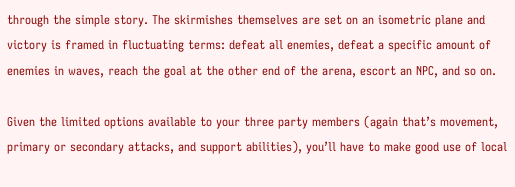through the simple story. The skirmishes themselves are set on an isometric plane and victory is framed in fluctuating terms: defeat all enemies, defeat a specific amount of enemies in waves, reach the goal at the other end of the arena, escort an NPC, and so on.

Given the limited options available to your three party members (again that’s movement, primary or secondary attacks, and support abilities), you’ll have to make good use of local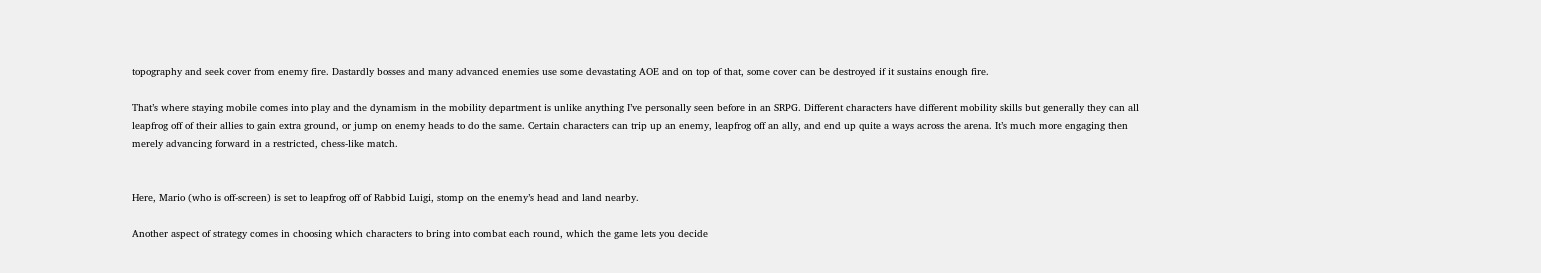topography and seek cover from enemy fire. Dastardly bosses and many advanced enemies use some devastating AOE and on top of that, some cover can be destroyed if it sustains enough fire.

That’s where staying mobile comes into play and the dynamism in the mobility department is unlike anything I’ve personally seen before in an SRPG. Different characters have different mobility skills but generally they can all leapfrog off of their allies to gain extra ground, or jump on enemy heads to do the same. Certain characters can trip up an enemy, leapfrog off an ally, and end up quite a ways across the arena. It’s much more engaging then merely advancing forward in a restricted, chess-like match.


Here, Mario (who is off-screen) is set to leapfrog off of Rabbid Luigi, stomp on the enemy’s head and land nearby.

Another aspect of strategy comes in choosing which characters to bring into combat each round, which the game lets you decide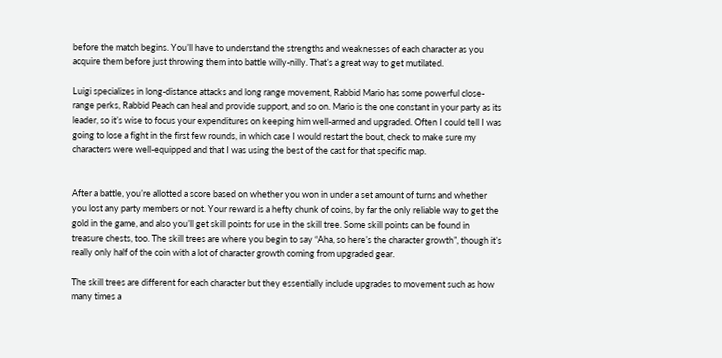before the match begins. You’ll have to understand the strengths and weaknesses of each character as you acquire them before just throwing them into battle willy-nilly. That’s a great way to get mutilated.

Luigi specializes in long-distance attacks and long range movement, Rabbid Mario has some powerful close-range perks, Rabbid Peach can heal and provide support, and so on. Mario is the one constant in your party as its leader, so it’s wise to focus your expenditures on keeping him well-armed and upgraded. Often I could tell I was going to lose a fight in the first few rounds, in which case I would restart the bout, check to make sure my characters were well-equipped and that I was using the best of the cast for that specific map.


After a battle, you’re allotted a score based on whether you won in under a set amount of turns and whether you lost any party members or not. Your reward is a hefty chunk of coins, by far the only reliable way to get the gold in the game, and also you’ll get skill points for use in the skill tree. Some skill points can be found in treasure chests, too. The skill trees are where you begin to say “Aha, so here’s the character growth”, though it’s really only half of the coin with a lot of character growth coming from upgraded gear.

The skill trees are different for each character but they essentially include upgrades to movement such as how many times a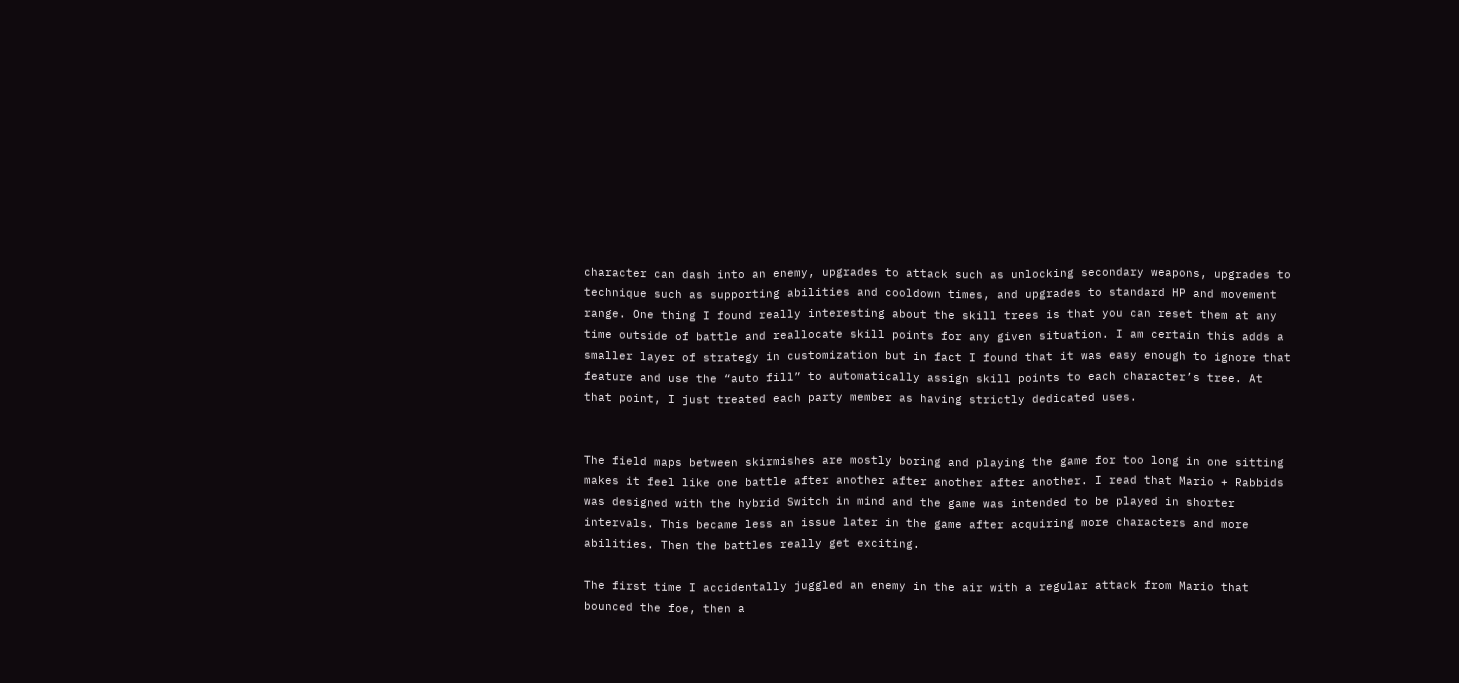character can dash into an enemy, upgrades to attack such as unlocking secondary weapons, upgrades to technique such as supporting abilities and cooldown times, and upgrades to standard HP and movement range. One thing I found really interesting about the skill trees is that you can reset them at any time outside of battle and reallocate skill points for any given situation. I am certain this adds a smaller layer of strategy in customization but in fact I found that it was easy enough to ignore that feature and use the “auto fill” to automatically assign skill points to each character’s tree. At that point, I just treated each party member as having strictly dedicated uses.


The field maps between skirmishes are mostly boring and playing the game for too long in one sitting makes it feel like one battle after another after another after another. I read that Mario + Rabbids was designed with the hybrid Switch in mind and the game was intended to be played in shorter intervals. This became less an issue later in the game after acquiring more characters and more abilities. Then the battles really get exciting.

The first time I accidentally juggled an enemy in the air with a regular attack from Mario that bounced the foe, then a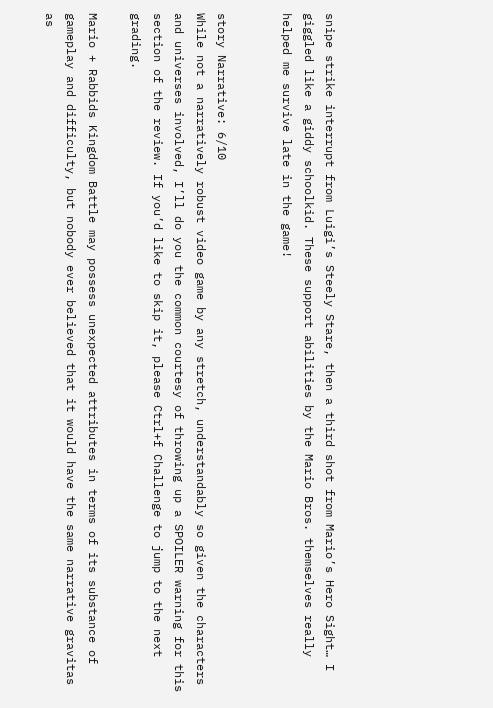snipe strike interrupt from Luigi’s Steely Stare, then a third shot from Mario’s Hero Sight… I giggled like a giddy schoolkid. These support abilities by the Mario Bros. themselves really helped me survive late in the game!


story Narrative: 6/10
While not a narratively robust video game by any stretch, understandably so given the characters and universes involved, I’ll do you the common courtesy of throwing up a SPOILER warning for this section of the review. If you’d like to skip it, please Ctrl+f Challenge to jump to the next grading.

Mario + Rabbids Kingdom Battle may possess unexpected attributes in terms of its substance of gameplay and difficulty, but nobody ever believed that it would have the same narrative gravitas as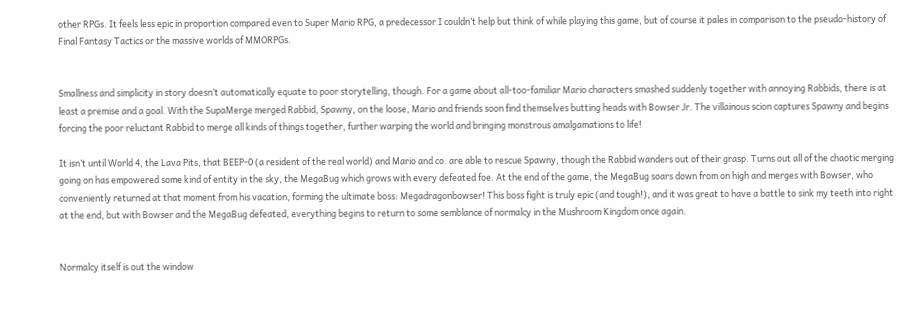other RPGs. It feels less epic in proportion compared even to Super Mario RPG, a predecessor I couldn’t help but think of while playing this game, but of course it pales in comparison to the pseudo-history of Final Fantasy Tactics or the massive worlds of MMORPGs.


Smallness and simplicity in story doesn’t automatically equate to poor storytelling, though. For a game about all-too-familiar Mario characters smashed suddenly together with annoying Rabbids, there is at least a premise and a goal. With the SupaMerge merged Rabbid, Spawny, on the loose, Mario and friends soon find themselves butting heads with Bowser Jr. The villainous scion captures Spawny and begins forcing the poor reluctant Rabbid to merge all kinds of things together, further warping the world and bringing monstrous amalgamations to life!

It isn’t until World 4, the Lava Pits, that BEEP-0 (a resident of the real world) and Mario and co. are able to rescue Spawny, though the Rabbid wanders out of their grasp. Turns out all of the chaotic merging going on has empowered some kind of entity in the sky, the MegaBug which grows with every defeated foe. At the end of the game, the MegaBug soars down from on high and merges with Bowser, who conveniently returned at that moment from his vacation, forming the ultimate boss: Megadragonbowser! This boss fight is truly epic (and tough!), and it was great to have a battle to sink my teeth into right at the end, but with Bowser and the MegaBug defeated, everything begins to return to some semblance of normalcy in the Mushroom Kingdom once again.


Normalcy itself is out the window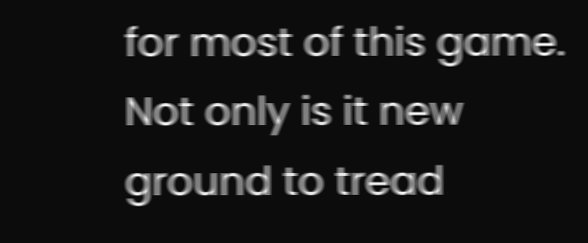for most of this game. Not only is it new ground to tread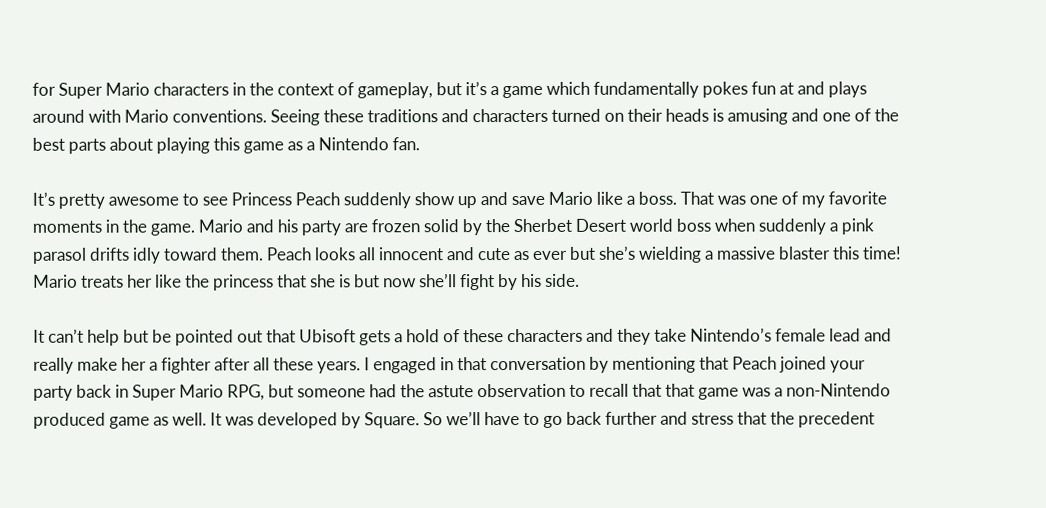for Super Mario characters in the context of gameplay, but it’s a game which fundamentally pokes fun at and plays around with Mario conventions. Seeing these traditions and characters turned on their heads is amusing and one of the best parts about playing this game as a Nintendo fan.

It’s pretty awesome to see Princess Peach suddenly show up and save Mario like a boss. That was one of my favorite moments in the game. Mario and his party are frozen solid by the Sherbet Desert world boss when suddenly a pink parasol drifts idly toward them. Peach looks all innocent and cute as ever but she’s wielding a massive blaster this time! Mario treats her like the princess that she is but now she’ll fight by his side.

It can’t help but be pointed out that Ubisoft gets a hold of these characters and they take Nintendo’s female lead and really make her a fighter after all these years. I engaged in that conversation by mentioning that Peach joined your party back in Super Mario RPG, but someone had the astute observation to recall that that game was a non-Nintendo produced game as well. It was developed by Square. So we’ll have to go back further and stress that the precedent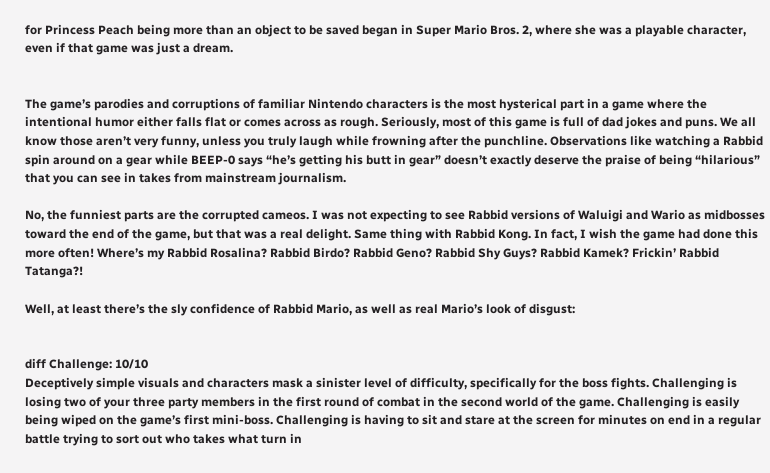for Princess Peach being more than an object to be saved began in Super Mario Bros. 2, where she was a playable character, even if that game was just a dream.


The game’s parodies and corruptions of familiar Nintendo characters is the most hysterical part in a game where the intentional humor either falls flat or comes across as rough. Seriously, most of this game is full of dad jokes and puns. We all know those aren’t very funny, unless you truly laugh while frowning after the punchline. Observations like watching a Rabbid spin around on a gear while BEEP-0 says “he’s getting his butt in gear” doesn’t exactly deserve the praise of being “hilarious” that you can see in takes from mainstream journalism.

No, the funniest parts are the corrupted cameos. I was not expecting to see Rabbid versions of Waluigi and Wario as midbosses toward the end of the game, but that was a real delight. Same thing with Rabbid Kong. In fact, I wish the game had done this more often! Where’s my Rabbid Rosalina? Rabbid Birdo? Rabbid Geno? Rabbid Shy Guys? Rabbid Kamek? Frickin’ Rabbid Tatanga?!

Well, at least there’s the sly confidence of Rabbid Mario, as well as real Mario’s look of disgust:


diff Challenge: 10/10
Deceptively simple visuals and characters mask a sinister level of difficulty, specifically for the boss fights. Challenging is losing two of your three party members in the first round of combat in the second world of the game. Challenging is easily being wiped on the game’s first mini-boss. Challenging is having to sit and stare at the screen for minutes on end in a regular battle trying to sort out who takes what turn in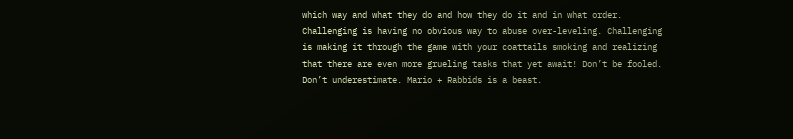which way and what they do and how they do it and in what order. Challenging is having no obvious way to abuse over-leveling. Challenging is making it through the game with your coattails smoking and realizing that there are even more grueling tasks that yet await! Don’t be fooled. Don’t underestimate. Mario + Rabbids is a beast.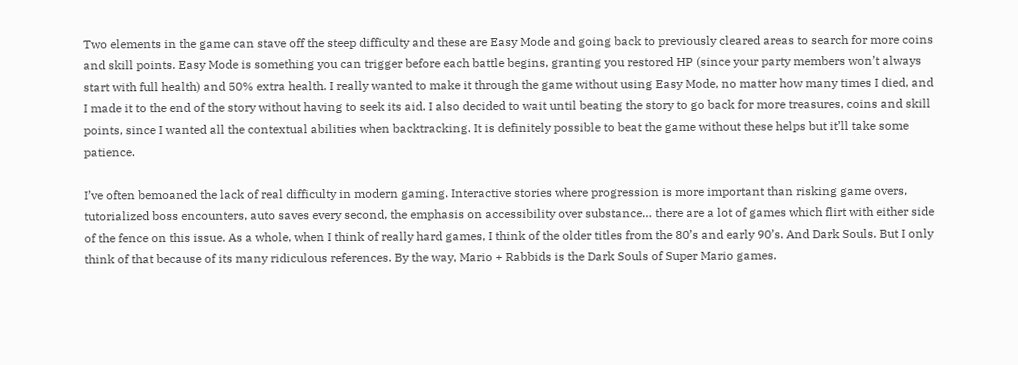Two elements in the game can stave off the steep difficulty and these are Easy Mode and going back to previously cleared areas to search for more coins and skill points. Easy Mode is something you can trigger before each battle begins, granting you restored HP (since your party members won’t always start with full health) and 50% extra health. I really wanted to make it through the game without using Easy Mode, no matter how many times I died, and I made it to the end of the story without having to seek its aid. I also decided to wait until beating the story to go back for more treasures, coins and skill points, since I wanted all the contextual abilities when backtracking. It is definitely possible to beat the game without these helps but it’ll take some patience.

I’ve often bemoaned the lack of real difficulty in modern gaming. Interactive stories where progression is more important than risking game overs, tutorialized boss encounters, auto saves every second, the emphasis on accessibility over substance… there are a lot of games which flirt with either side of the fence on this issue. As a whole, when I think of really hard games, I think of the older titles from the 80’s and early 90’s. And Dark Souls. But I only think of that because of its many ridiculous references. By the way, Mario + Rabbids is the Dark Souls of Super Mario games.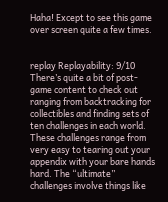Haha! Except to see this game over screen quite a few times.


replay Replayability: 9/10
There’s quite a bit of post-game content to check out ranging from backtracking for collectibles and finding sets of ten challenges in each world. These challenges range from very easy to tearing out your appendix with your bare hands hard. The “ultimate” challenges involve things like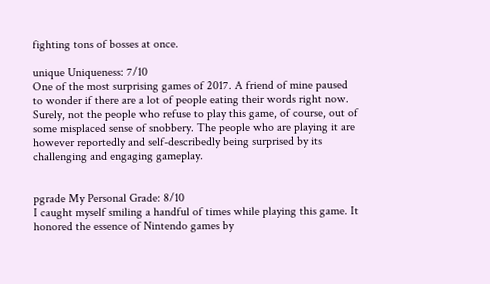fighting tons of bosses at once.

unique Uniqueness: 7/10
One of the most surprising games of 2017. A friend of mine paused to wonder if there are a lot of people eating their words right now. Surely, not the people who refuse to play this game, of course, out of some misplaced sense of snobbery. The people who are playing it are however reportedly and self-describedly being surprised by its challenging and engaging gameplay.


pgrade My Personal Grade: 8/10
I caught myself smiling a handful of times while playing this game. It honored the essence of Nintendo games by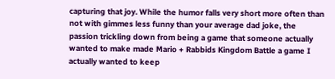capturing that joy. While the humor falls very short more often than not with gimmes less funny than your average dad joke, the passion trickling down from being a game that someone actually wanted to make made Mario + Rabbids Kingdom Battle a game I actually wanted to keep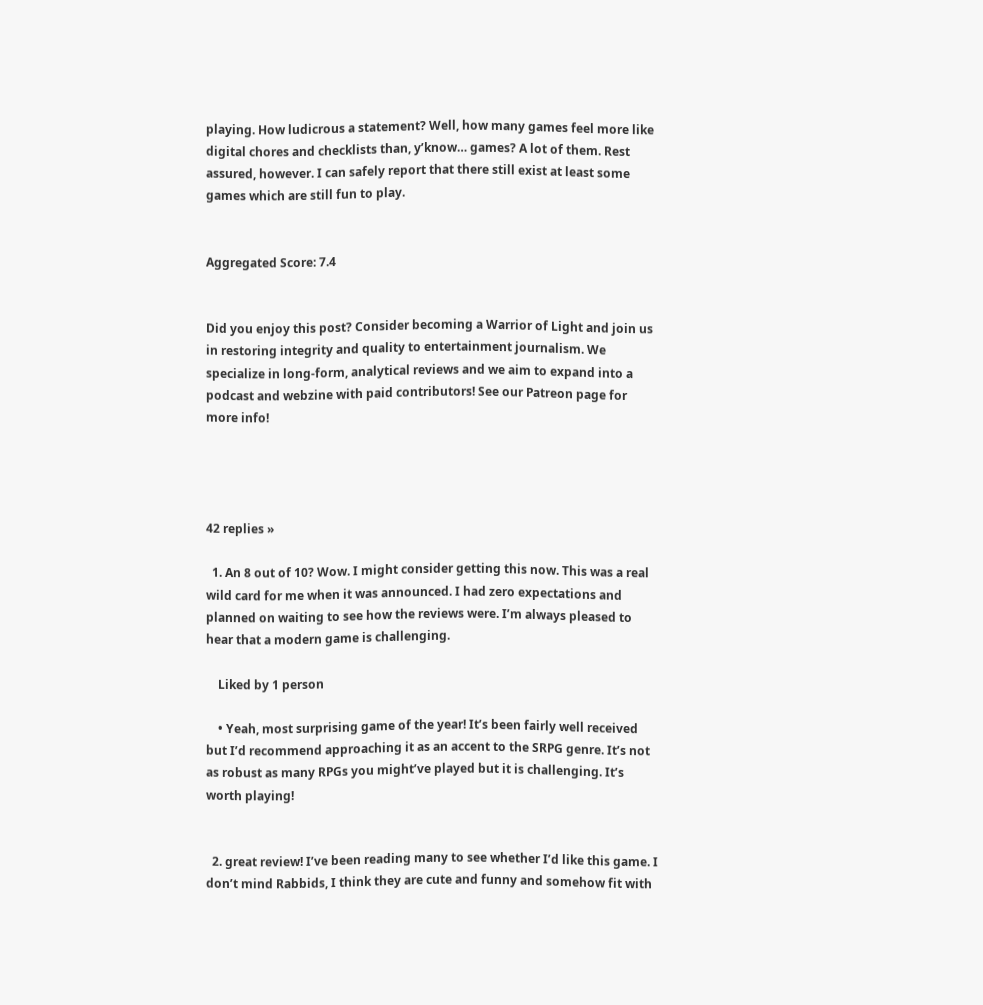playing. How ludicrous a statement? Well, how many games feel more like digital chores and checklists than, y’know… games? A lot of them. Rest assured, however. I can safely report that there still exist at least some games which are still fun to play.


Aggregated Score: 7.4


Did you enjoy this post? Consider becoming a Warrior of Light and join us in restoring integrity and quality to entertainment journalism. We specialize in long-form, analytical reviews and we aim to expand into a podcast and webzine with paid contributors! See our Patreon page for more info!




42 replies »

  1. An 8 out of 10? Wow. I might consider getting this now. This was a real wild card for me when it was announced. I had zero expectations and planned on waiting to see how the reviews were. I’m always pleased to hear that a modern game is challenging.

    Liked by 1 person

    • Yeah, most surprising game of the year! It’s been fairly well received but I’d recommend approaching it as an accent to the SRPG genre. It’s not as robust as many RPGs you might’ve played but it is challenging. It’s worth playing!


  2. great review! I’ve been reading many to see whether I’d like this game. I don’t mind Rabbids, I think they are cute and funny and somehow fit with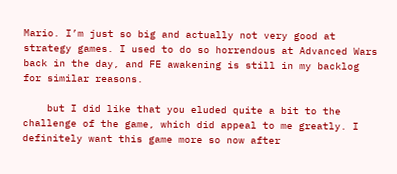Mario. I’m just so big and actually not very good at strategy games. I used to do so horrendous at Advanced Wars back in the day, and FE awakening is still in my backlog for similar reasons.

    but I did like that you eluded quite a bit to the challenge of the game, which did appeal to me greatly. I definitely want this game more so now after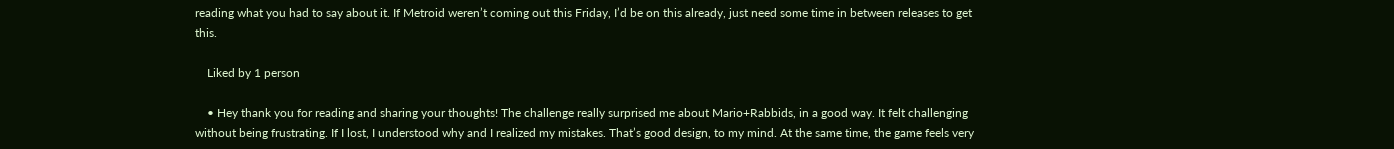reading what you had to say about it. If Metroid weren’t coming out this Friday, I’d be on this already, just need some time in between releases to get this.

    Liked by 1 person

    • Hey thank you for reading and sharing your thoughts! The challenge really surprised me about Mario+Rabbids, in a good way. It felt challenging without being frustrating. If I lost, I understood why and I realized my mistakes. That’s good design, to my mind. At the same time, the game feels very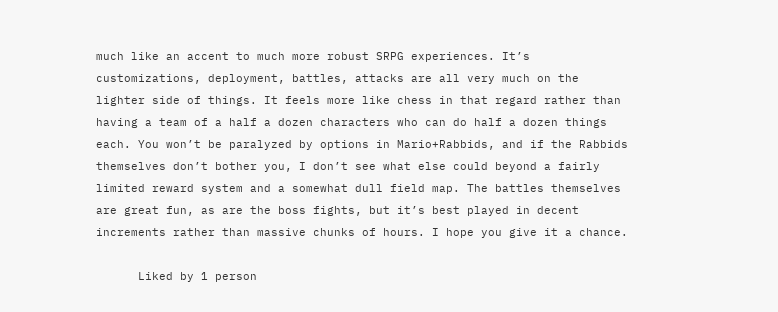much like an accent to much more robust SRPG experiences. It’s customizations, deployment, battles, attacks are all very much on the lighter side of things. It feels more like chess in that regard rather than having a team of a half a dozen characters who can do half a dozen things each. You won’t be paralyzed by options in Mario+Rabbids, and if the Rabbids themselves don’t bother you, I don’t see what else could beyond a fairly limited reward system and a somewhat dull field map. The battles themselves are great fun, as are the boss fights, but it’s best played in decent increments rather than massive chunks of hours. I hope you give it a chance.

      Liked by 1 person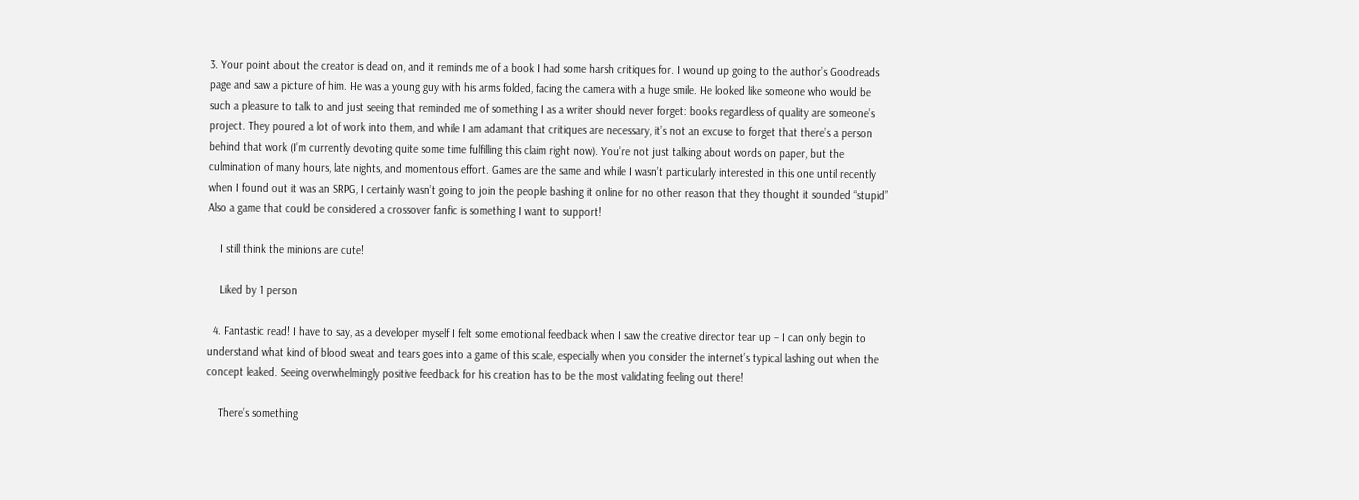3. Your point about the creator is dead on, and it reminds me of a book I had some harsh critiques for. I wound up going to the author’s Goodreads page and saw a picture of him. He was a young guy with his arms folded, facing the camera with a huge smile. He looked like someone who would be such a pleasure to talk to and just seeing that reminded me of something I as a writer should never forget: books regardless of quality are someone’s project. They poured a lot of work into them, and while I am adamant that critiques are necessary, it’s not an excuse to forget that there’s a person behind that work (I’m currently devoting quite some time fulfilling this claim right now). You’re not just talking about words on paper, but the culmination of many hours, late nights, and momentous effort. Games are the same and while I wasn’t particularly interested in this one until recently when I found out it was an SRPG, I certainly wasn’t going to join the people bashing it online for no other reason that they thought it sounded “stupid”  Also a game that could be considered a crossover fanfic is something I want to support!

    I still think the minions are cute!

    Liked by 1 person

  4. Fantastic read! I have to say, as a developer myself I felt some emotional feedback when I saw the creative director tear up – I can only begin to understand what kind of blood sweat and tears goes into a game of this scale, especially when you consider the internet’s typical lashing out when the concept leaked. Seeing overwhelmingly positive feedback for his creation has to be the most validating feeling out there!

    There’s something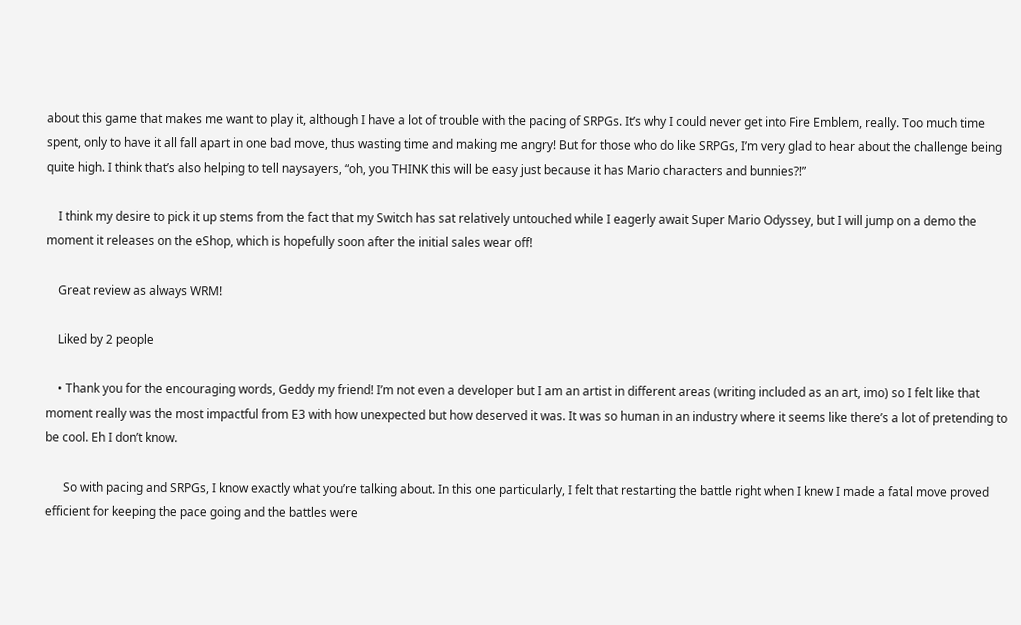about this game that makes me want to play it, although I have a lot of trouble with the pacing of SRPGs. It’s why I could never get into Fire Emblem, really. Too much time spent, only to have it all fall apart in one bad move, thus wasting time and making me angry! But for those who do like SRPGs, I’m very glad to hear about the challenge being quite high. I think that’s also helping to tell naysayers, “oh, you THINK this will be easy just because it has Mario characters and bunnies?!”

    I think my desire to pick it up stems from the fact that my Switch has sat relatively untouched while I eagerly await Super Mario Odyssey, but I will jump on a demo the moment it releases on the eShop, which is hopefully soon after the initial sales wear off!

    Great review as always WRM!

    Liked by 2 people

    • Thank you for the encouraging words, Geddy my friend! I’m not even a developer but I am an artist in different areas (writing included as an art, imo) so I felt like that moment really was the most impactful from E3 with how unexpected but how deserved it was. It was so human in an industry where it seems like there’s a lot of pretending to be cool. Eh I don’t know.

      So with pacing and SRPGs, I know exactly what you’re talking about. In this one particularly, I felt that restarting the battle right when I knew I made a fatal move proved efficient for keeping the pace going and the battles were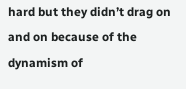hard but they didn’t drag on and on because of the dynamism of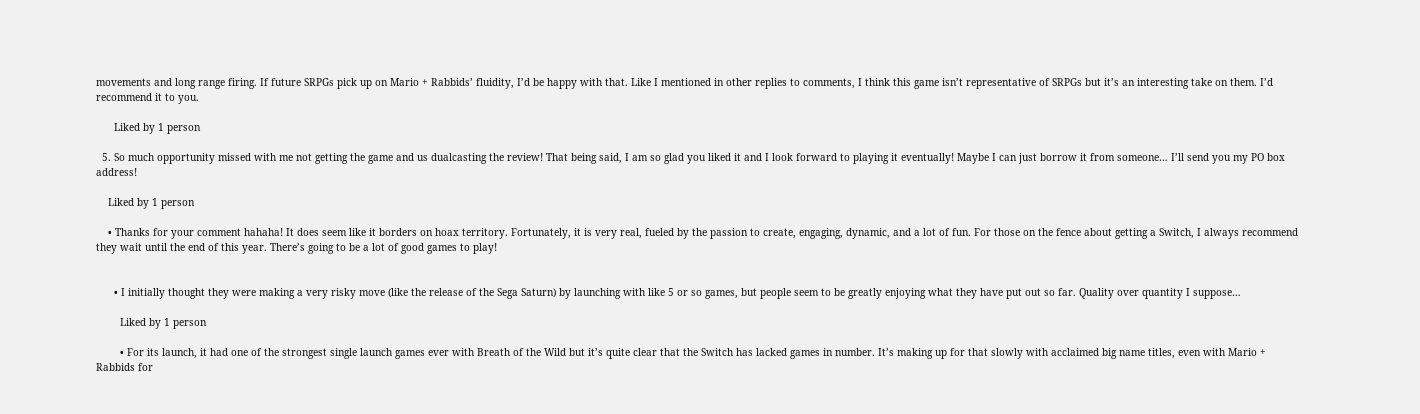movements and long range firing. If future SRPGs pick up on Mario + Rabbids’ fluidity, I’d be happy with that. Like I mentioned in other replies to comments, I think this game isn’t representative of SRPGs but it’s an interesting take on them. I’d recommend it to you.

      Liked by 1 person

  5. So much opportunity missed with me not getting the game and us dualcasting the review! That being said, I am so glad you liked it and I look forward to playing it eventually! Maybe I can just borrow it from someone… I’ll send you my PO box address!

    Liked by 1 person

    • Thanks for your comment hahaha! It does seem like it borders on hoax territory. Fortunately, it is very real, fueled by the passion to create, engaging, dynamic, and a lot of fun. For those on the fence about getting a Switch, I always recommend they wait until the end of this year. There’s going to be a lot of good games to play!


      • I initially thought they were making a very risky move (like the release of the Sega Saturn) by launching with like 5 or so games, but people seem to be greatly enjoying what they have put out so far. Quality over quantity I suppose…

        Liked by 1 person

        • For its launch, it had one of the strongest single launch games ever with Breath of the Wild but it’s quite clear that the Switch has lacked games in number. It’s making up for that slowly with acclaimed big name titles, even with Mario + Rabbids for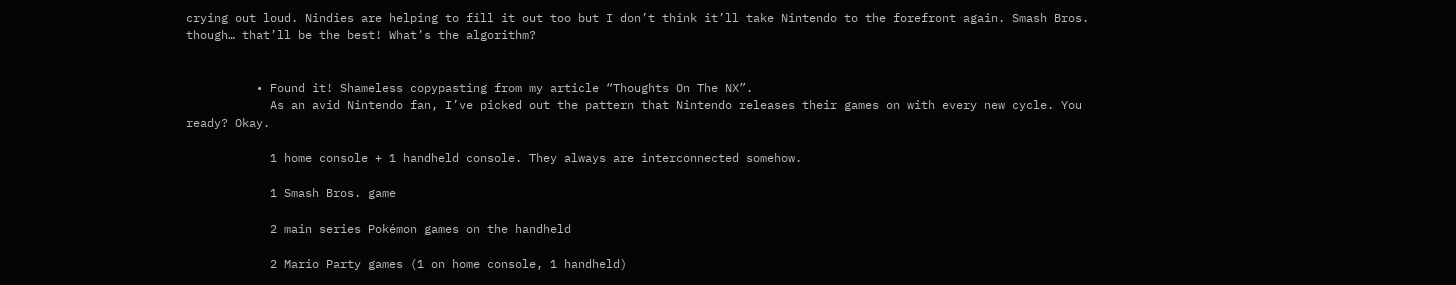crying out loud. Nindies are helping to fill it out too but I don’t think it’ll take Nintendo to the forefront again. Smash Bros. though… that’ll be the best! What’s the algorithm?


          • Found it! Shameless copypasting from my article “Thoughts On The NX”.
            As an avid Nintendo fan, I’ve picked out the pattern that Nintendo releases their games on with every new cycle. You ready? Okay.

            1 home console + 1 handheld console. They always are interconnected somehow.

            1 Smash Bros. game

            2 main series Pokémon games on the handheld

            2 Mario Party games (1 on home console, 1 handheld)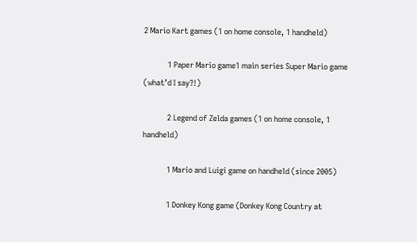2 Mario Kart games (1 on home console, 1 handheld)

            1 Paper Mario game1 main series Super Mario game (what’d I say?!)

            2 Legend of Zelda games (1 on home console, 1 handheld)

            1 Mario and Luigi game on handheld (since 2005)

            1 Donkey Kong game (Donkey Kong Country at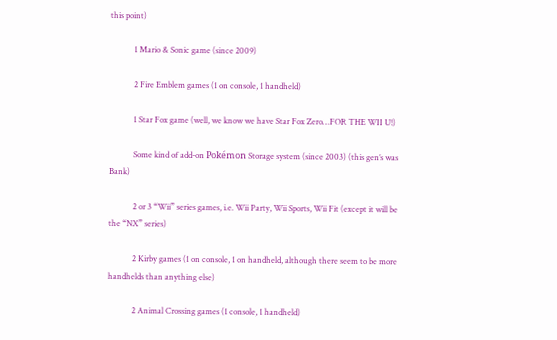this point)

            1 Mario & Sonic game (since 2009)

            2 Fire Emblem games (1 on console, 1 handheld)

            1 Star Fox game (well, we know we have Star Fox Zero…FOR THE WII U!)

            Some kind of add-on Pokémon Storage system (since 2003) (this gen’s was Bank)

            2 or 3 “Wii” series games, i.e. Wii Party, Wii Sports, Wii Fit (except it will be the “NX” series)

            2 Kirby games (1 on console, 1 on handheld, although there seem to be more handhelds than anything else)

            2 Animal Crossing games (1 console, 1 handheld)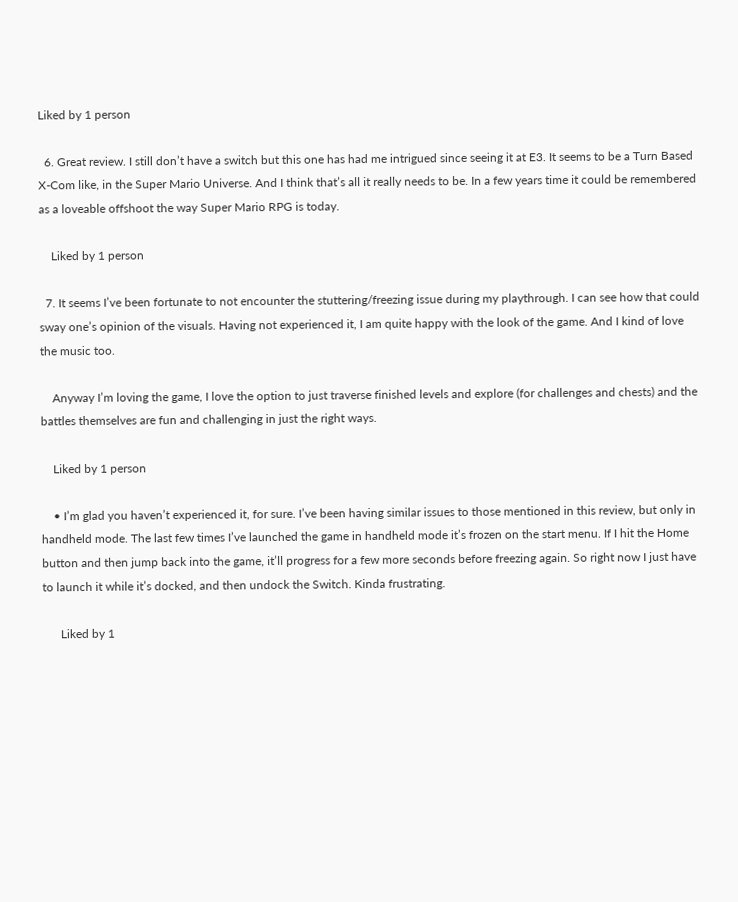Liked by 1 person

  6. Great review. I still don’t have a switch but this one has had me intrigued since seeing it at E3. It seems to be a Turn Based X-Com like, in the Super Mario Universe. And I think that’s all it really needs to be. In a few years time it could be remembered as a loveable offshoot the way Super Mario RPG is today.

    Liked by 1 person

  7. It seems I’ve been fortunate to not encounter the stuttering/freezing issue during my playthrough. I can see how that could sway one’s opinion of the visuals. Having not experienced it, I am quite happy with the look of the game. And I kind of love the music too.

    Anyway I’m loving the game, I love the option to just traverse finished levels and explore (for challenges and chests) and the battles themselves are fun and challenging in just the right ways.

    Liked by 1 person

    • I’m glad you haven’t experienced it, for sure. I’ve been having similar issues to those mentioned in this review, but only in handheld mode. The last few times I’ve launched the game in handheld mode it’s frozen on the start menu. If I hit the Home button and then jump back into the game, it’ll progress for a few more seconds before freezing again. So right now I just have to launch it while it’s docked, and then undock the Switch. Kinda frustrating.

      Liked by 1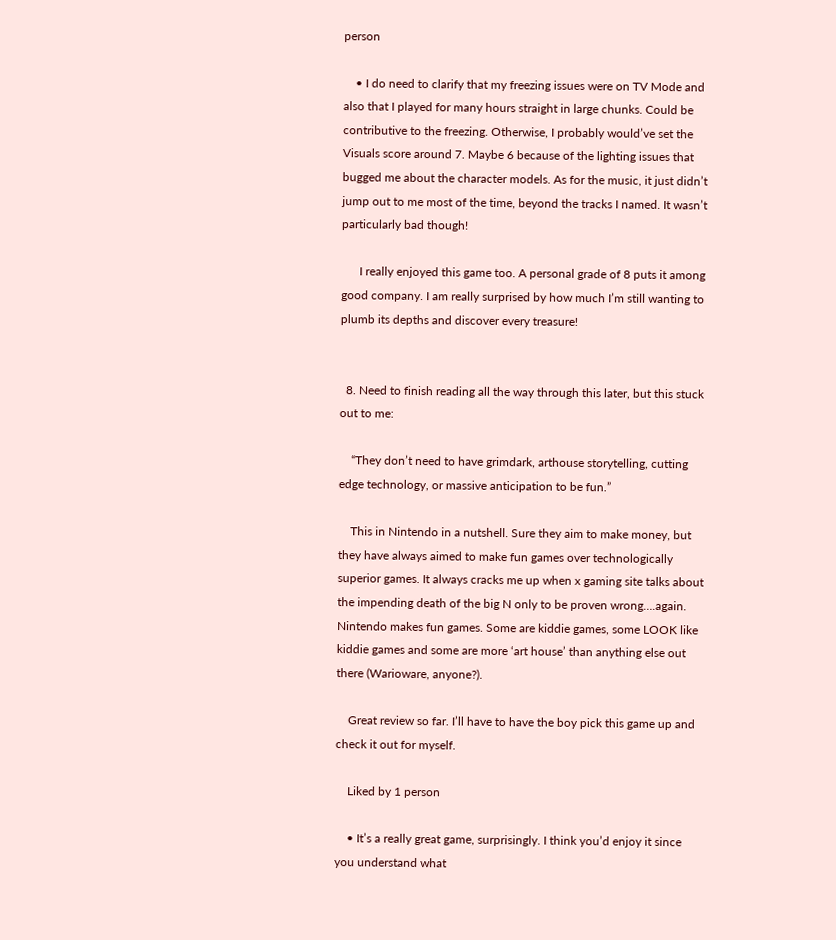person

    • I do need to clarify that my freezing issues were on TV Mode and also that I played for many hours straight in large chunks. Could be contributive to the freezing. Otherwise, I probably would’ve set the Visuals score around 7. Maybe 6 because of the lighting issues that bugged me about the character models. As for the music, it just didn’t jump out to me most of the time, beyond the tracks I named. It wasn’t particularly bad though!

      I really enjoyed this game too. A personal grade of 8 puts it among good company. I am really surprised by how much I’m still wanting to plumb its depths and discover every treasure!


  8. Need to finish reading all the way through this later, but this stuck out to me:

    “They don’t need to have grimdark, arthouse storytelling, cutting edge technology, or massive anticipation to be fun.”

    This in Nintendo in a nutshell. Sure they aim to make money, but they have always aimed to make fun games over technologically superior games. It always cracks me up when x gaming site talks about the impending death of the big N only to be proven wrong….again. Nintendo makes fun games. Some are kiddie games, some LOOK like kiddie games and some are more ‘art house’ than anything else out there (Warioware, anyone?).

    Great review so far. I’ll have to have the boy pick this game up and check it out for myself.

    Liked by 1 person

    • It’s a really great game, surprisingly. I think you’d enjoy it since you understand what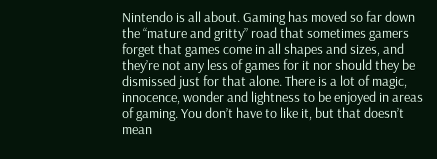Nintendo is all about. Gaming has moved so far down the “mature and gritty” road that sometimes gamers forget that games come in all shapes and sizes, and they’re not any less of games for it nor should they be dismissed just for that alone. There is a lot of magic, innocence, wonder and lightness to be enjoyed in areas of gaming. You don’t have to like it, but that doesn’t mean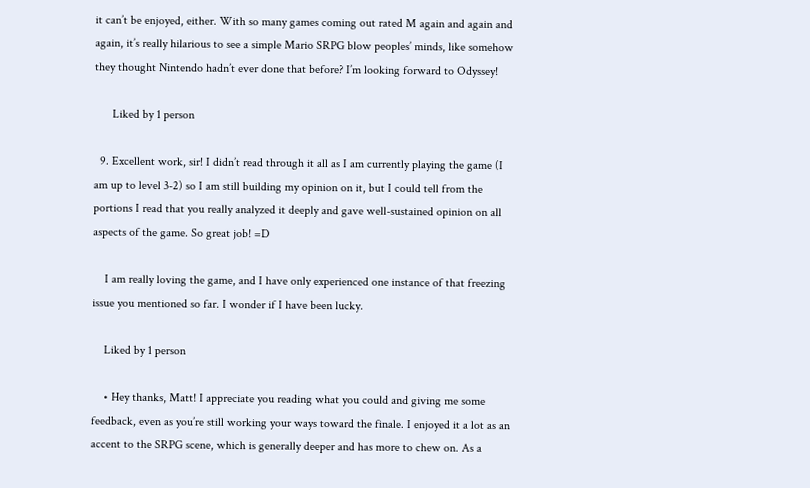it can’t be enjoyed, either. With so many games coming out rated M again and again and again, it’s really hilarious to see a simple Mario SRPG blow peoples’ minds, like somehow they thought Nintendo hadn’t ever done that before? I’m looking forward to Odyssey!

      Liked by 1 person

  9. Excellent work, sir! I didn’t read through it all as I am currently playing the game (I am up to level 3-2) so I am still building my opinion on it, but I could tell from the portions I read that you really analyzed it deeply and gave well-sustained opinion on all aspects of the game. So great job! =D

    I am really loving the game, and I have only experienced one instance of that freezing issue you mentioned so far. I wonder if I have been lucky.

    Liked by 1 person

    • Hey thanks, Matt! I appreciate you reading what you could and giving me some feedback, even as you’re still working your ways toward the finale. I enjoyed it a lot as an accent to the SRPG scene, which is generally deeper and has more to chew on. As a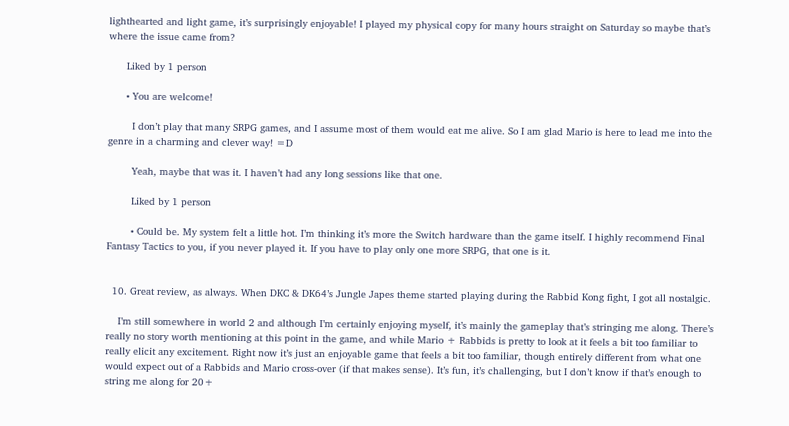lighthearted and light game, it’s surprisingly enjoyable! I played my physical copy for many hours straight on Saturday so maybe that’s where the issue came from?

      Liked by 1 person

      • You are welcome!

        I don’t play that many SRPG games, and I assume most of them would eat me alive. So I am glad Mario is here to lead me into the genre in a charming and clever way! =D

        Yeah, maybe that was it. I haven’t had any long sessions like that one.

        Liked by 1 person

        • Could be. My system felt a little hot. I’m thinking it’s more the Switch hardware than the game itself. I highly recommend Final Fantasy Tactics to you, if you never played it. If you have to play only one more SRPG, that one is it.


  10. Great review, as always. When DKC & DK64’s Jungle Japes theme started playing during the Rabbid Kong fight, I got all nostalgic.

    I’m still somewhere in world 2 and although I’m certainly enjoying myself, it’s mainly the gameplay that’s stringing me along. There’s really no story worth mentioning at this point in the game, and while Mario + Rabbids is pretty to look at it feels a bit too familiar to really elicit any excitement. Right now it’s just an enjoyable game that feels a bit too familiar, though entirely different from what one would expect out of a Rabbids and Mario cross-over (if that makes sense). It’s fun, it’s challenging, but I don’t know if that’s enough to string me along for 20+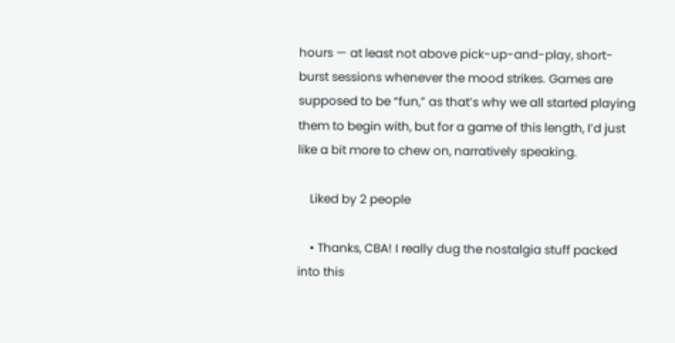hours — at least not above pick-up-and-play, short-burst sessions whenever the mood strikes. Games are supposed to be “fun,” as that’s why we all started playing them to begin with, but for a game of this length, I’d just like a bit more to chew on, narratively speaking.

    Liked by 2 people

    • Thanks, CBA! I really dug the nostalgia stuff packed into this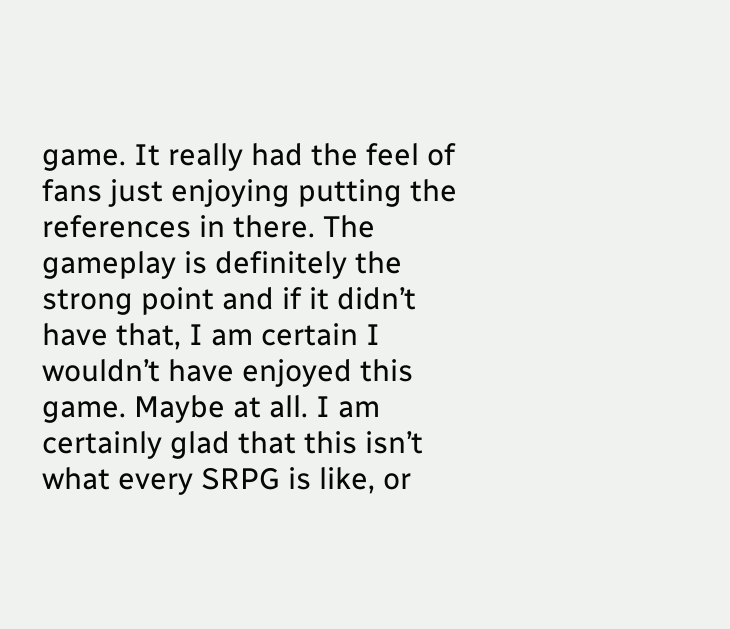game. It really had the feel of fans just enjoying putting the references in there. The gameplay is definitely the strong point and if it didn’t have that, I am certain I wouldn’t have enjoyed this game. Maybe at all. I am certainly glad that this isn’t what every SRPG is like, or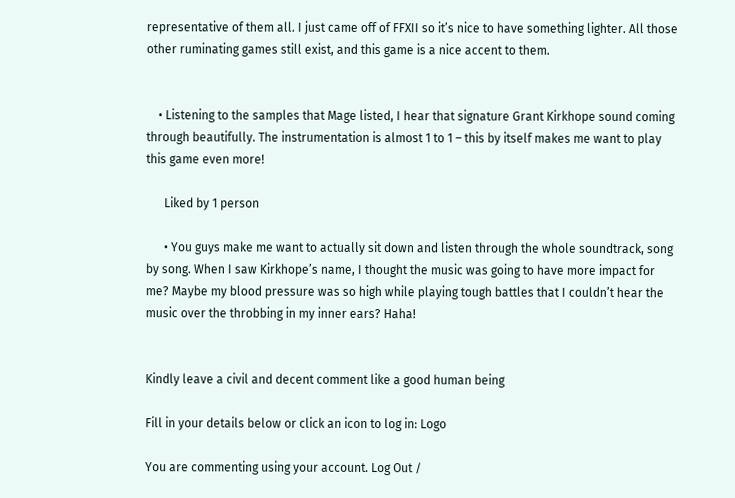representative of them all. I just came off of FFXII so it’s nice to have something lighter. All those other ruminating games still exist, and this game is a nice accent to them.


    • Listening to the samples that Mage listed, I hear that signature Grant Kirkhope sound coming through beautifully. The instrumentation is almost 1 to 1 – this by itself makes me want to play this game even more!

      Liked by 1 person

      • You guys make me want to actually sit down and listen through the whole soundtrack, song by song. When I saw Kirkhope’s name, I thought the music was going to have more impact for me? Maybe my blood pressure was so high while playing tough battles that I couldn’t hear the music over the throbbing in my inner ears? Haha!


Kindly leave a civil and decent comment like a good human being

Fill in your details below or click an icon to log in: Logo

You are commenting using your account. Log Out /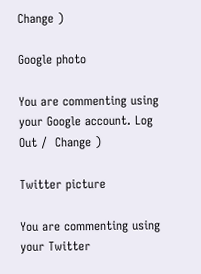Change )

Google photo

You are commenting using your Google account. Log Out /  Change )

Twitter picture

You are commenting using your Twitter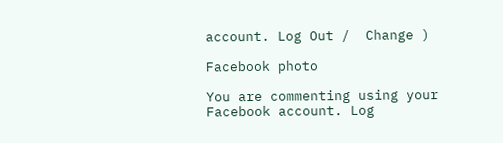account. Log Out /  Change )

Facebook photo

You are commenting using your Facebook account. Log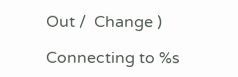Out /  Change )

Connecting to %s